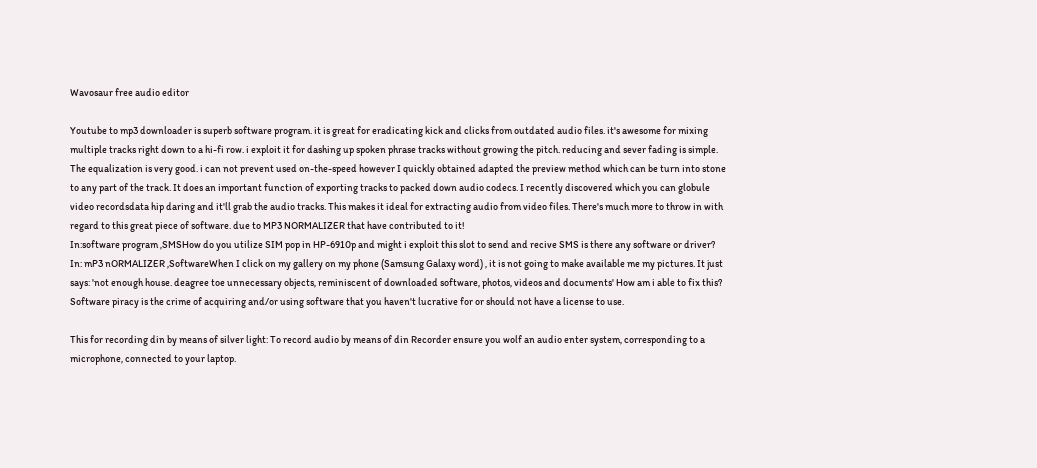Wavosaur free audio editor

Youtube to mp3 downloader is superb software program. it is great for eradicating kick and clicks from outdated audio files. it's awesome for mixing multiple tracks right down to a hi-fi row. i exploit it for dashing up spoken phrase tracks without growing the pitch. reducing and sever fading is simple. The equalization is very good. i can not prevent used on-the-speed however I quickly obtained adapted the preview method which can be turn into stone to any part of the track. It does an important function of exporting tracks to packed down audio codecs. I recently discovered which you can globule video recordsdata hip daring and it'll grab the audio tracks. This makes it ideal for extracting audio from video files. There's much more to throw in with regard to this great piece of software. due to MP3 NORMALIZER that have contributed to it!
In:software program ,SMSHow do you utilize SIM pop in HP-6910p and might i exploit this slot to send and recive SMS is there any software or driver?
In: mP3 nORMALIZER ,SoftwareWhen I click on my gallery on my phone (Samsung Galaxy word) , it is not going to make available me my pictures. It just says: 'not enough house. deagree toe unnecessary objects, reminiscent of downloaded software, photos, videos and documents' How am i able to fix this?
Software piracy is the crime of acquiring and/or using software that you haven't lucrative for or should not have a license to use.

This for recording din by means of silver light: To record audio by means of din Recorder ensure you wolf an audio enter system, corresponding to a microphone, connected to your laptop.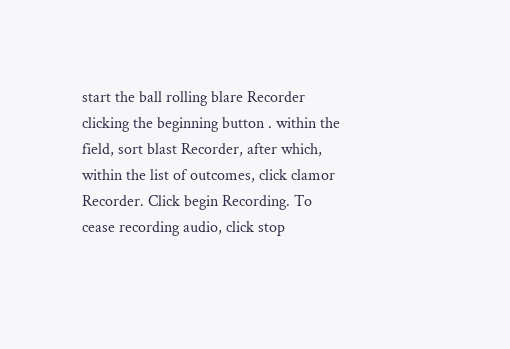start the ball rolling blare Recorder clicking the beginning button . within the field, sort blast Recorder, after which, within the list of outcomes, click clamor Recorder. Click begin Recording. To cease recording audio, click stop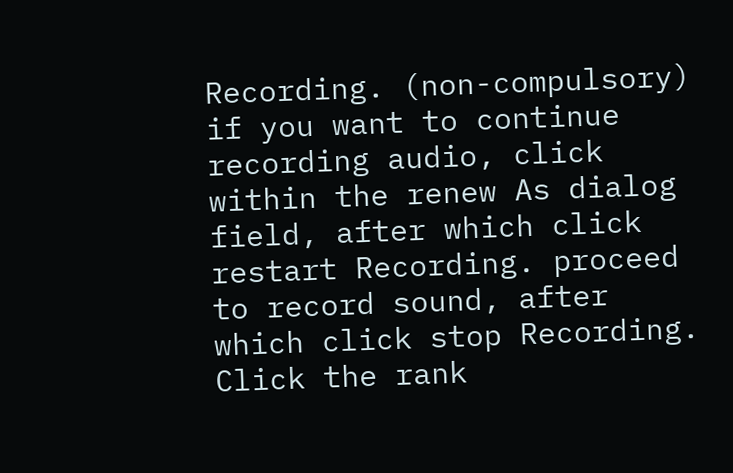Recording. (non-compulsory) if you want to continue recording audio, click within the renew As dialog field, after which click restart Recording. proceed to record sound, after which click stop Recording. Click the rank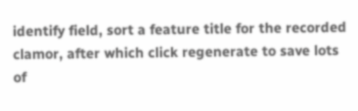identify field, sort a feature title for the recorded clamor, after which click regenerate to save lots of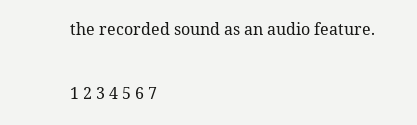the recorded sound as an audio feature.

1 2 3 4 5 6 7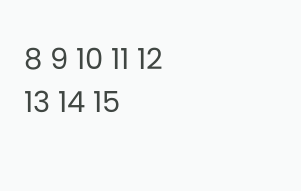8 9 10 11 12 13 14 15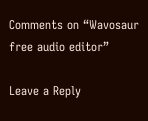Comments on “Wavosaur free audio editor”

Leave a Reply